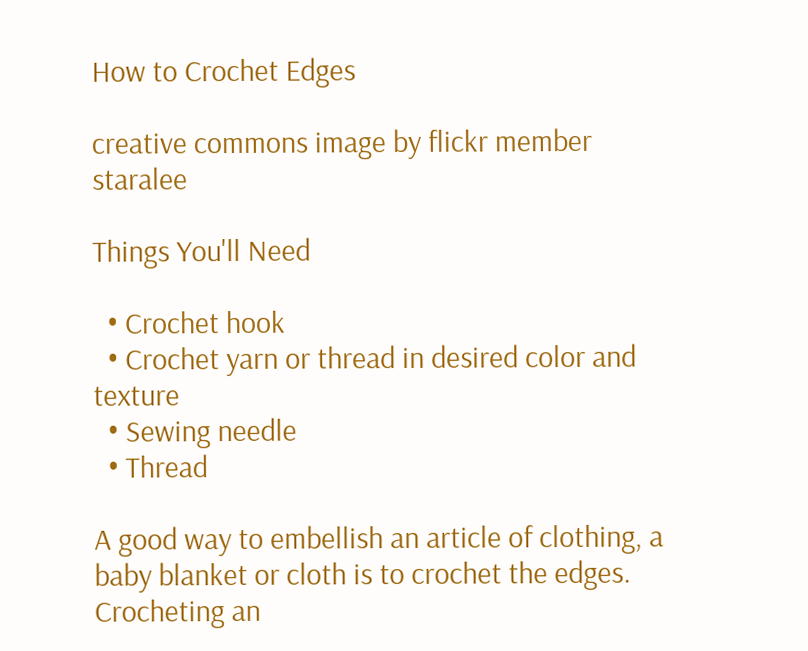How to Crochet Edges

creative commons image by flickr member staralee

Things You'll Need

  • Crochet hook
  • Crochet yarn or thread in desired color and texture
  • Sewing needle
  • Thread

A good way to embellish an article of clothing, a baby blanket or cloth is to crochet the edges. Crocheting an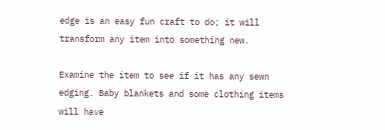edge is an easy fun craft to do; it will transform any item into something new.

Examine the item to see if it has any sewn edging. Baby blankets and some clothing items will have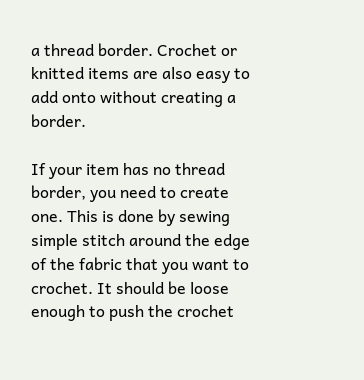a thread border. Crochet or knitted items are also easy to add onto without creating a border.

If your item has no thread border, you need to create one. This is done by sewing simple stitch around the edge of the fabric that you want to crochet. It should be loose enough to push the crochet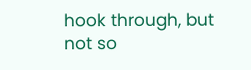hook through, but not so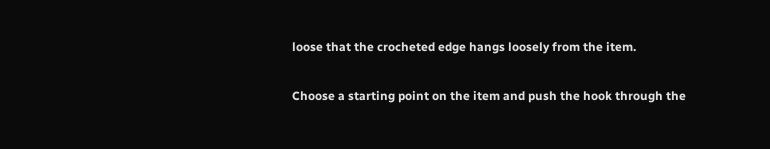loose that the crocheted edge hangs loosely from the item.

Choose a starting point on the item and push the hook through the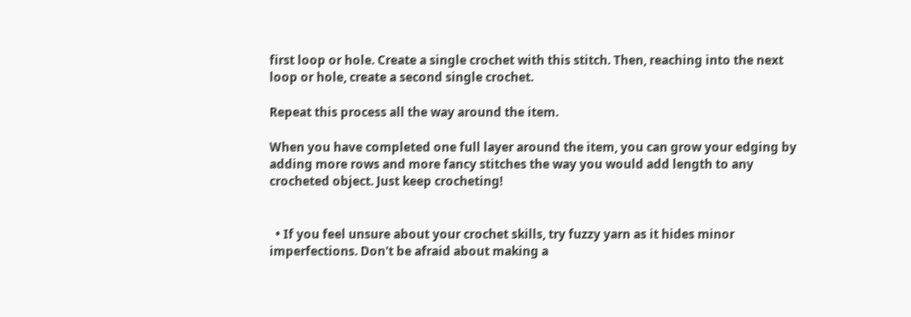first loop or hole. Create a single crochet with this stitch. Then, reaching into the next loop or hole, create a second single crochet.

Repeat this process all the way around the item.

When you have completed one full layer around the item, you can grow your edging by adding more rows and more fancy stitches the way you would add length to any crocheted object. Just keep crocheting!


  • If you feel unsure about your crochet skills, try fuzzy yarn as it hides minor imperfections. Don't be afraid about making a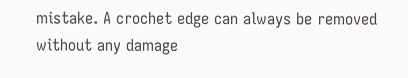mistake. A crochet edge can always be removed without any damage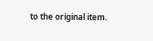to the original item.